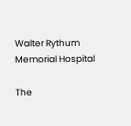Walter Rythum Memorial Hospital

The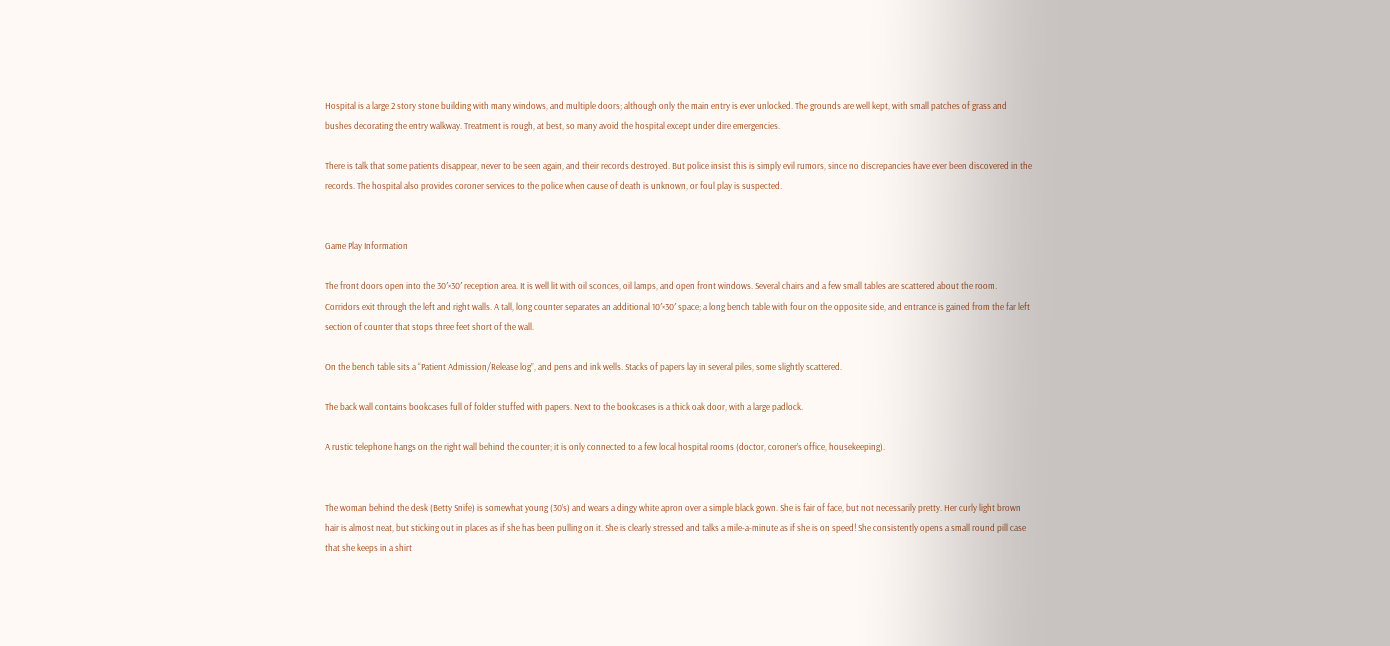Hospital is a large 2 story stone building with many windows, and multiple doors; although only the main entry is ever unlocked. The grounds are well kept, with small patches of grass and bushes decorating the entry walkway. Treatment is rough, at best, so many avoid the hospital except under dire emergencies.

There is talk that some patients disappear, never to be seen again, and their records destroyed. But police insist this is simply evil rumors, since no discrepancies have ever been discovered in the records. The hospital also provides coroner services to the police when cause of death is unknown, or foul play is suspected.


Game Play Information

The front doors open into the 30′×30′ reception area. It is well lit with oil sconces, oil lamps, and open front windows. Several chairs and a few small tables are scattered about the room. Corridors exit through the left and right walls. A tall, long counter separates an additional 10′×30′ space; a long bench table with four on the opposite side, and entrance is gained from the far left section of counter that stops three feet short of the wall.

On the bench table sits a “Patient Admission/Release log”, and pens and ink wells. Stacks of papers lay in several piles, some slightly scattered.

The back wall contains bookcases full of folder stuffed with papers. Next to the bookcases is a thick oak door, with a large padlock.

A rustic telephone hangs on the right wall behind the counter; it is only connected to a few local hospital rooms (doctor, coroner’s office, housekeeping).


The woman behind the desk (Betty Snife) is somewhat young (30’s) and wears a dingy white apron over a simple black gown. She is fair of face, but not necessarily pretty. Her curly light brown hair is almost neat, but sticking out in places as if she has been pulling on it. She is clearly stressed and talks a mile-a-minute as if she is on speed! She consistently opens a small round pill case that she keeps in a shirt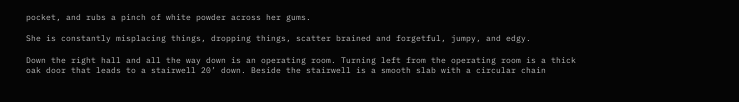pocket, and rubs a pinch of white powder across her gums.

She is constantly misplacing things, dropping things, scatter brained and forgetful, jumpy, and edgy.

Down the right hall and all the way down is an operating room. Turning left from the operating room is a thick oak door that leads to a stairwell 20’ down. Beside the stairwell is a smooth slab with a circular chain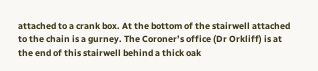attached to a crank box. At the bottom of the stairwell attached to the chain is a gurney. The Coroner’s office (Dr Orkliff) is at the end of this stairwell behind a thick oak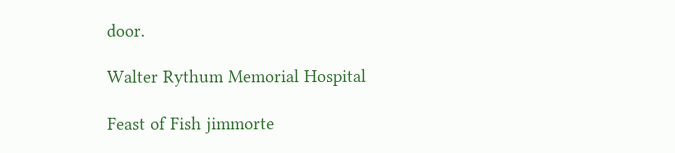door.

Walter Rythum Memorial Hospital

Feast of Fish jimmorte